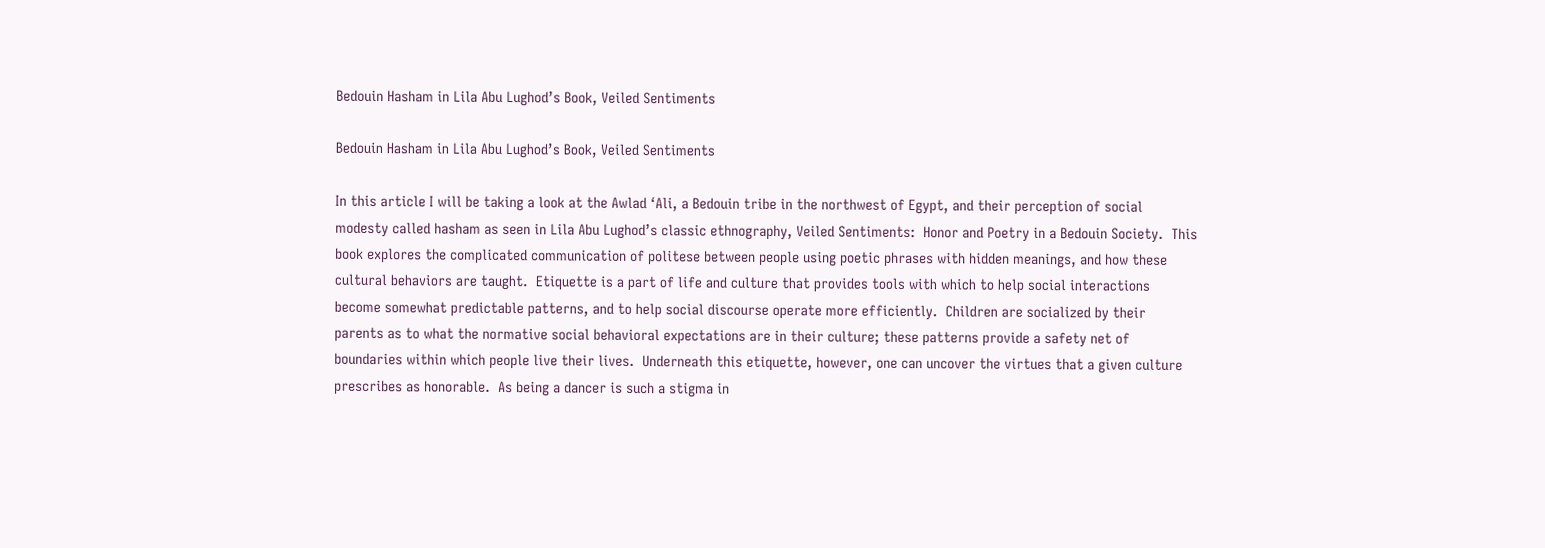Bedouin Hasham in Lila Abu Lughod’s Book, Veiled Sentiments

Bedouin Hasham in Lila Abu Lughod’s Book, Veiled Sentiments

In this article I will be taking a look at the Awlad ‘Ali, a Bedouin tribe in the northwest of Egypt, and their perception of social modesty called hasham as seen in Lila Abu Lughod’s classic ethnography, Veiled Sentiments:  Honor and Poetry in a Bedouin Society.  This book explores the complicated communication of politese between people using poetic phrases with hidden meanings, and how these cultural behaviors are taught.  Etiquette is a part of life and culture that provides tools with which to help social interactions become somewhat predictable patterns, and to help social discourse operate more efficiently.  Children are socialized by their parents as to what the normative social behavioral expectations are in their culture; these patterns provide a safety net of boundaries within which people live their lives.  Underneath this etiquette, however, one can uncover the virtues that a given culture prescribes as honorable.  As being a dancer is such a stigma in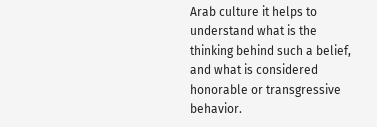Arab culture it helps to understand what is the thinking behind such a belief, and what is considered honorable or transgressive behavior.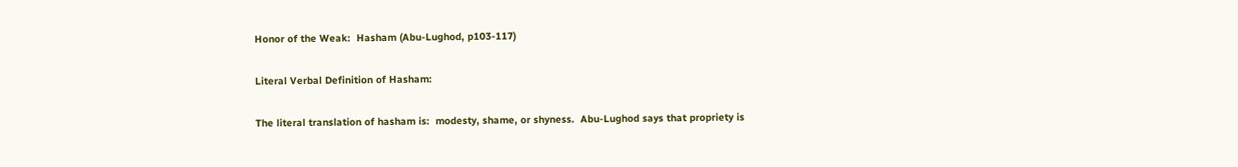Honor of the Weak:  Hasham (Abu-Lughod, p103-117)

Literal Verbal Definition of Hasham:

The literal translation of hasham is:  modesty, shame, or shyness.  Abu-Lughod says that propriety is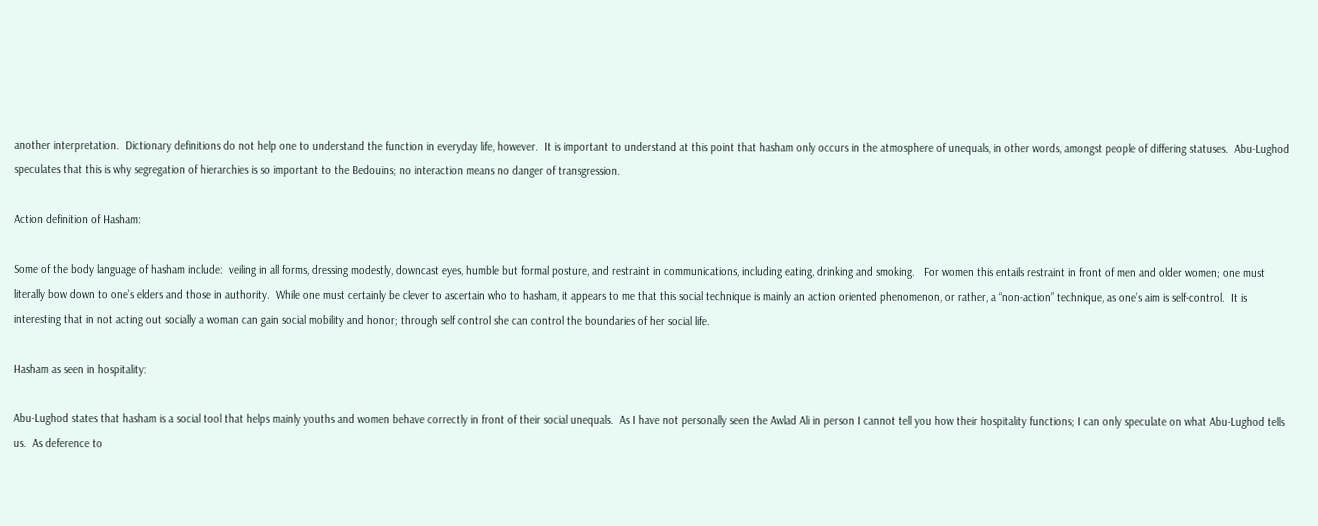another interpretation.  Dictionary definitions do not help one to understand the function in everyday life, however.  It is important to understand at this point that hasham only occurs in the atmosphere of unequals, in other words, amongst people of differing statuses.  Abu-Lughod speculates that this is why segregation of hierarchies is so important to the Bedouins; no interaction means no danger of transgression.

Action definition of Hasham:

Some of the body language of hasham include:  veiling in all forms, dressing modestly, downcast eyes, humble but formal posture, and restraint in communications, including eating, drinking and smoking.   For women this entails restraint in front of men and older women; one must literally bow down to one’s elders and those in authority.  While one must certainly be clever to ascertain who to hasham, it appears to me that this social technique is mainly an action oriented phenomenon, or rather, a “non-action” technique, as one’s aim is self-control.  It is interesting that in not acting out socially a woman can gain social mobility and honor; through self control she can control the boundaries of her social life.

Hasham as seen in hospitality:

Abu-Lughod states that hasham is a social tool that helps mainly youths and women behave correctly in front of their social unequals.  As I have not personally seen the Awlad Ali in person I cannot tell you how their hospitality functions; I can only speculate on what Abu-Lughod tells us.  As deference to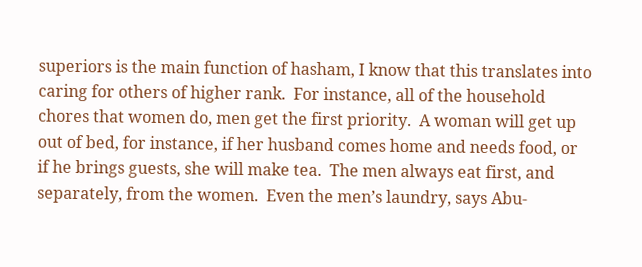superiors is the main function of hasham, I know that this translates into caring for others of higher rank.  For instance, all of the household chores that women do, men get the first priority.  A woman will get up out of bed, for instance, if her husband comes home and needs food, or if he brings guests, she will make tea.  The men always eat first, and separately, from the women.  Even the men’s laundry, says Abu-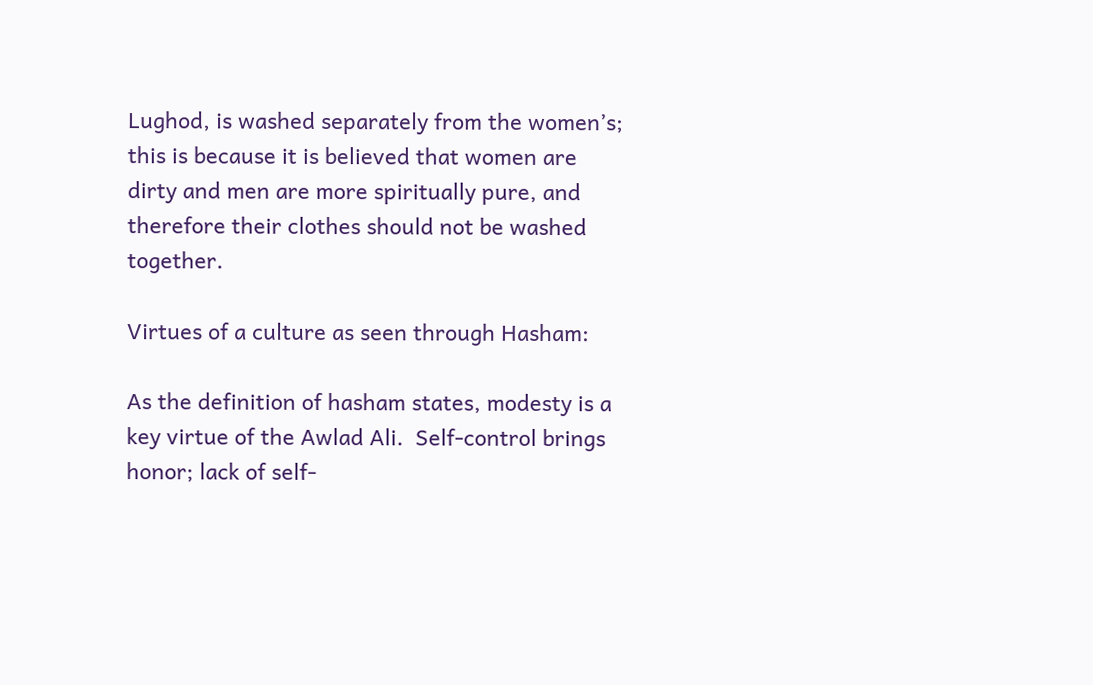Lughod, is washed separately from the women’s; this is because it is believed that women are dirty and men are more spiritually pure, and therefore their clothes should not be washed together.

Virtues of a culture as seen through Hasham:

As the definition of hasham states, modesty is a key virtue of the Awlad Ali.  Self-control brings honor; lack of self-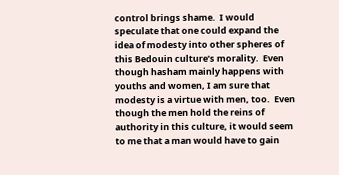control brings shame.  I would speculate that one could expand the idea of modesty into other spheres of this Bedouin culture’s morality.  Even though hasham mainly happens with youths and women, I am sure that modesty is a virtue with men, too.  Even though the men hold the reins of authority in this culture, it would seem to me that a man would have to gain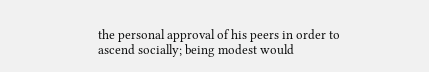the personal approval of his peers in order to ascend socially; being modest would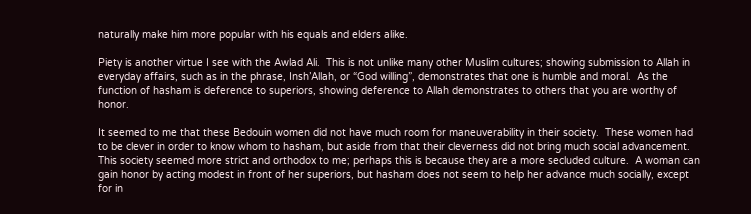naturally make him more popular with his equals and elders alike.

Piety is another virtue I see with the Awlad Ali.  This is not unlike many other Muslim cultures; showing submission to Allah in everyday affairs, such as in the phrase, Insh’Allah, or “God willing”, demonstrates that one is humble and moral.  As the function of hasham is deference to superiors, showing deference to Allah demonstrates to others that you are worthy of honor.

It seemed to me that these Bedouin women did not have much room for maneuverability in their society.  These women had to be clever in order to know whom to hasham, but aside from that their cleverness did not bring much social advancement.  This society seemed more strict and orthodox to me; perhaps this is because they are a more secluded culture.  A woman can gain honor by acting modest in front of her superiors, but hasham does not seem to help her advance much socially, except for in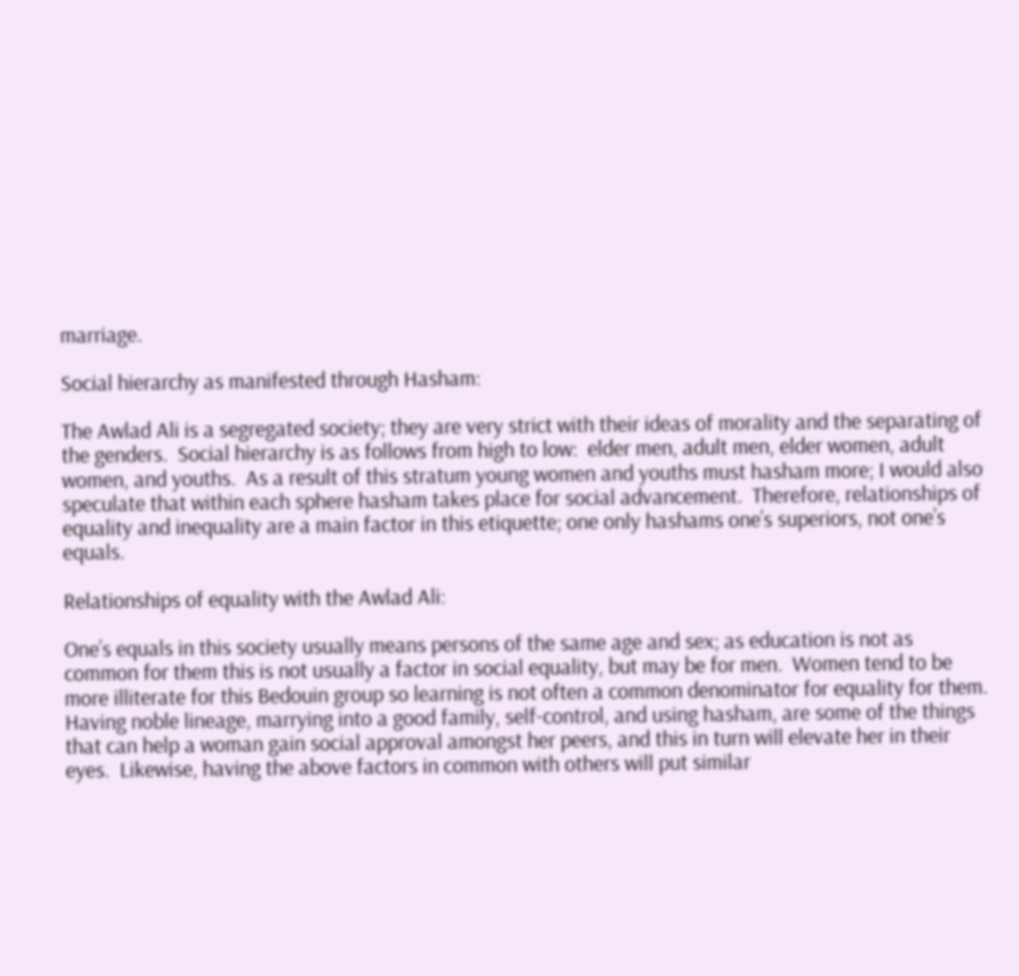marriage.

Social hierarchy as manifested through Hasham:

The Awlad Ali is a segregated society; they are very strict with their ideas of morality and the separating of the genders.  Social hierarchy is as follows from high to low:  elder men, adult men, elder women, adult women, and youths.  As a result of this stratum young women and youths must hasham more; I would also speculate that within each sphere hasham takes place for social advancement.  Therefore, relationships of equality and inequality are a main factor in this etiquette; one only hashams one’s superiors, not one’s equals.

Relationships of equality with the Awlad Ali:

One’s equals in this society usually means persons of the same age and sex; as education is not as common for them this is not usually a factor in social equality, but may be for men.  Women tend to be more illiterate for this Bedouin group so learning is not often a common denominator for equality for them.  Having noble lineage, marrying into a good family, self-control, and using hasham, are some of the things that can help a woman gain social approval amongst her peers, and this in turn will elevate her in their eyes.  Likewise, having the above factors in common with others will put similar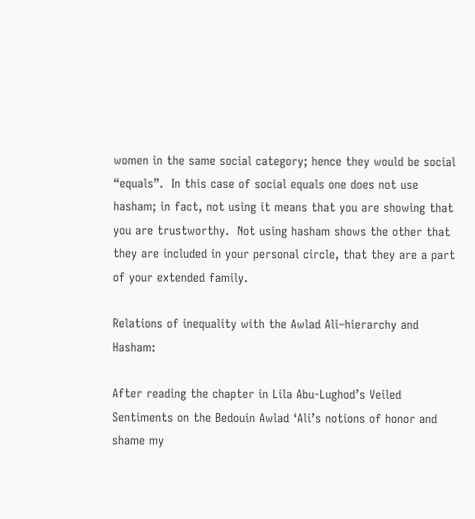women in the same social category; hence they would be social “equals”.  In this case of social equals one does not use hasham; in fact, not using it means that you are showing that you are trustworthy.  Not using hasham shows the other that they are included in your personal circle, that they are a part of your extended family.

Relations of inequality with the Awlad Ali–hierarchy and Hasham:

After reading the chapter in Lila Abu-Lughod’s Veiled Sentiments on the Bedouin Awlad ‘Ali’s notions of honor and shame my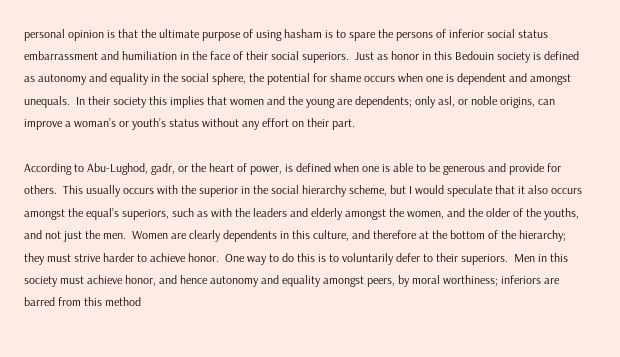personal opinion is that the ultimate purpose of using hasham is to spare the persons of inferior social status embarrassment and humiliation in the face of their social superiors.  Just as honor in this Bedouin society is defined as autonomy and equality in the social sphere, the potential for shame occurs when one is dependent and amongst unequals.  In their society this implies that women and the young are dependents; only asl, or noble origins, can improve a woman’s or youth’s status without any effort on their part.

According to Abu-Lughod, gadr, or the heart of power, is defined when one is able to be generous and provide for others.  This usually occurs with the superior in the social hierarchy scheme, but I would speculate that it also occurs amongst the equal’s superiors, such as with the leaders and elderly amongst the women, and the older of the youths, and not just the men.  Women are clearly dependents in this culture, and therefore at the bottom of the hierarchy; they must strive harder to achieve honor.  One way to do this is to voluntarily defer to their superiors.  Men in this society must achieve honor, and hence autonomy and equality amongst peers, by moral worthiness; inferiors are barred from this method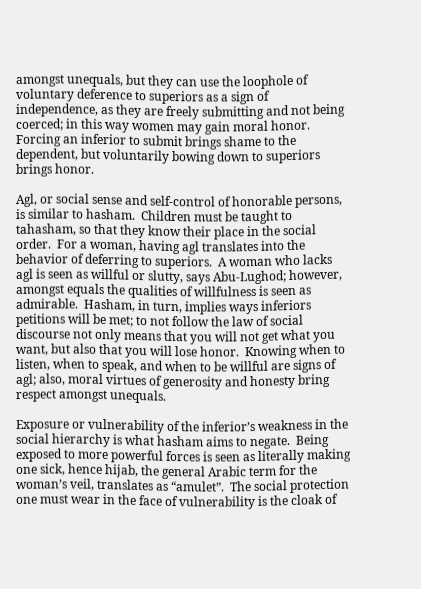amongst unequals, but they can use the loophole of voluntary deference to superiors as a sign of independence, as they are freely submitting and not being coerced; in this way women may gain moral honor.  Forcing an inferior to submit brings shame to the dependent, but voluntarily bowing down to superiors brings honor.

Agl, or social sense and self-control of honorable persons, is similar to hasham.  Children must be taught to tahasham, so that they know their place in the social order.  For a woman, having agl translates into the behavior of deferring to superiors.  A woman who lacks agl is seen as willful or slutty, says Abu-Lughod; however, amongst equals the qualities of willfulness is seen as admirable.  Hasham, in turn, implies ways inferiors petitions will be met; to not follow the law of social discourse not only means that you will not get what you want, but also that you will lose honor.  Knowing when to listen, when to speak, and when to be willful are signs of agl; also, moral virtues of generosity and honesty bring respect amongst unequals.

Exposure or vulnerability of the inferior’s weakness in the social hierarchy is what hasham aims to negate.  Being exposed to more powerful forces is seen as literally making one sick, hence hijab, the general Arabic term for the woman’s veil, translates as “amulet”.  The social protection one must wear in the face of vulnerability is the cloak of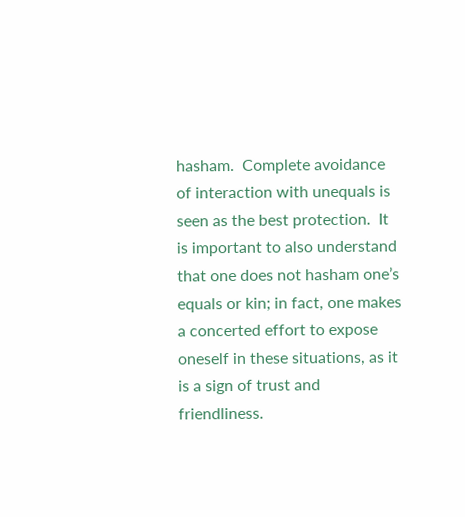hasham.  Complete avoidance of interaction with unequals is seen as the best protection.  It is important to also understand that one does not hasham one’s equals or kin; in fact, one makes a concerted effort to expose oneself in these situations, as it is a sign of trust and friendliness.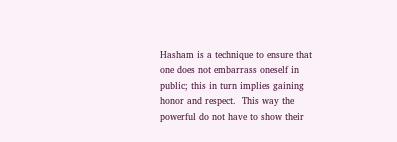Hasham is a technique to ensure that one does not embarrass oneself in public; this in turn implies gaining honor and respect.  This way the powerful do not have to show their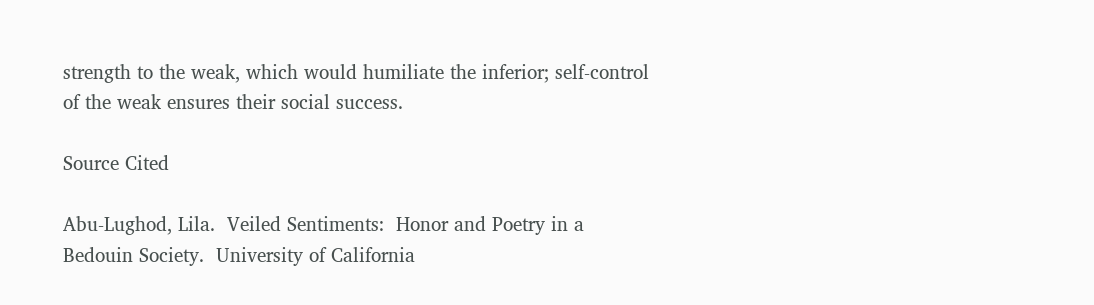strength to the weak, which would humiliate the inferior; self-control of the weak ensures their social success.

Source Cited

Abu-Lughod, Lila.  Veiled Sentiments:  Honor and Poetry in a Bedouin Society.  University of California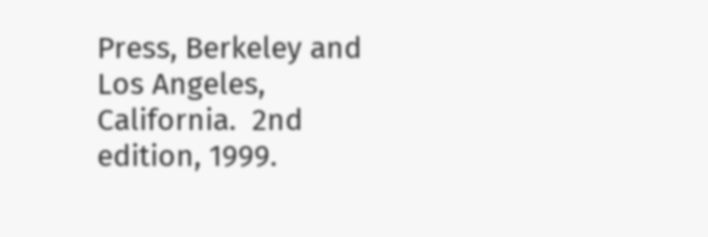Press, Berkeley and Los Angeles, California.  2nd edition, 1999.